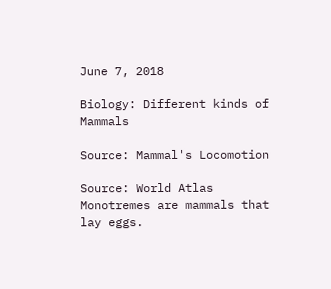June 7, 2018

Biology: Different kinds of Mammals

Source: Mammal's Locomotion

Source: World Atlas
Monotremes are mammals that lay eggs.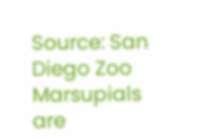Source: San Diego Zoo
Marsupials are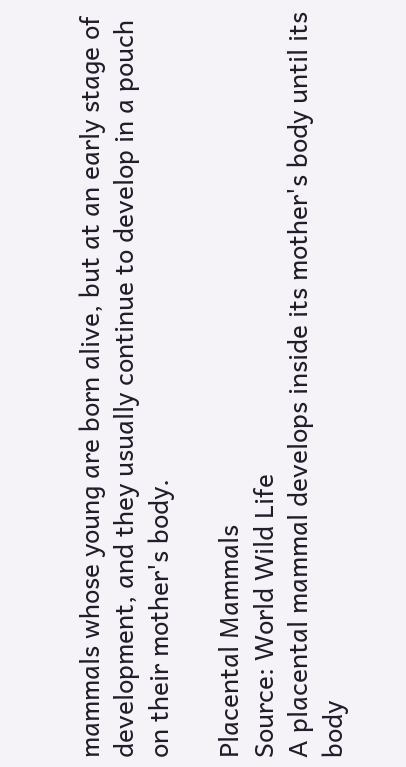mammals whose young are born alive, but at an early stage of development, and they usually continue to develop in a pouch on their mother's body.

Placental Mammals
Source: World Wild Life
A placental mammal develops inside its mother's body until its body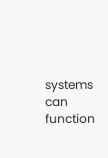systems can function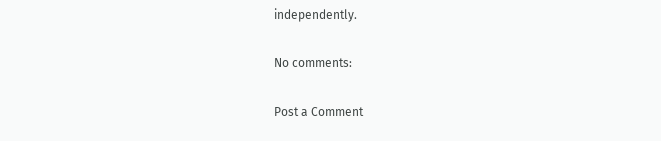independently.

No comments:

Post a Comment